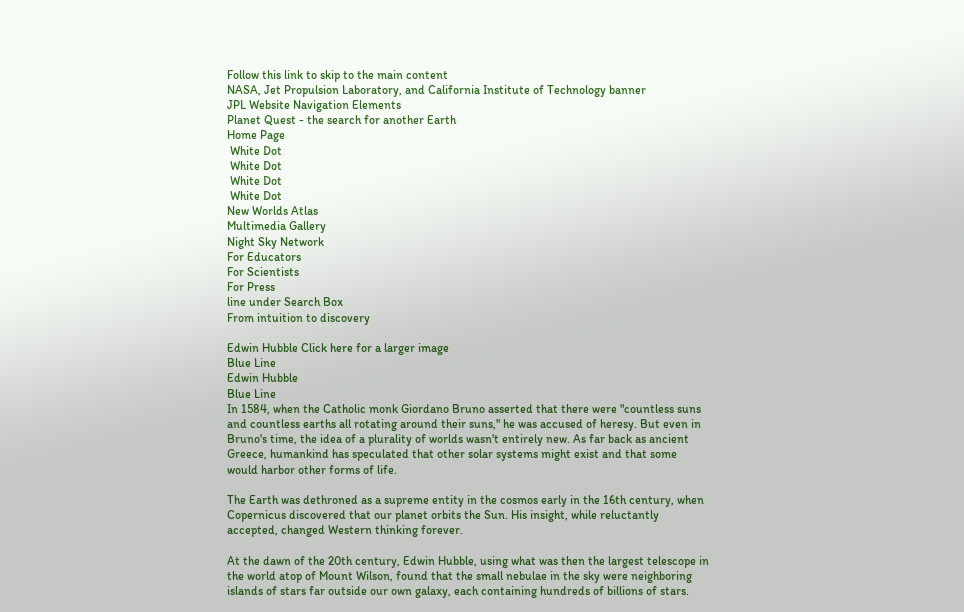Follow this link to skip to the main content
NASA, Jet Propulsion Laboratory, and California Institute of Technology banner
JPL Website Navigation Elements
Planet Quest - the search for another Earth
Home Page
 White Dot
 White Dot
 White Dot
 White Dot
New Worlds Atlas
Multimedia Gallery
Night Sky Network
For Educators
For Scientists
For Press
line under Search Box
From intuition to discovery

Edwin Hubble Click here for a larger image
Blue Line
Edwin Hubble
Blue Line
In 1584, when the Catholic monk Giordano Bruno asserted that there were "countless suns and countless earths all rotating around their suns," he was accused of heresy. But even in Bruno's time, the idea of a plurality of worlds wasn't entirely new. As far back as ancient Greece, humankind has speculated that other solar systems might exist and that some would harbor other forms of life.

The Earth was dethroned as a supreme entity in the cosmos early in the 16th century, when Copernicus discovered that our planet orbits the Sun. His insight, while reluctantly accepted, changed Western thinking forever.

At the dawn of the 20th century, Edwin Hubble, using what was then the largest telescope in the world atop of Mount Wilson, found that the small nebulae in the sky were neighboring islands of stars far outside our own galaxy, each containing hundreds of billions of stars.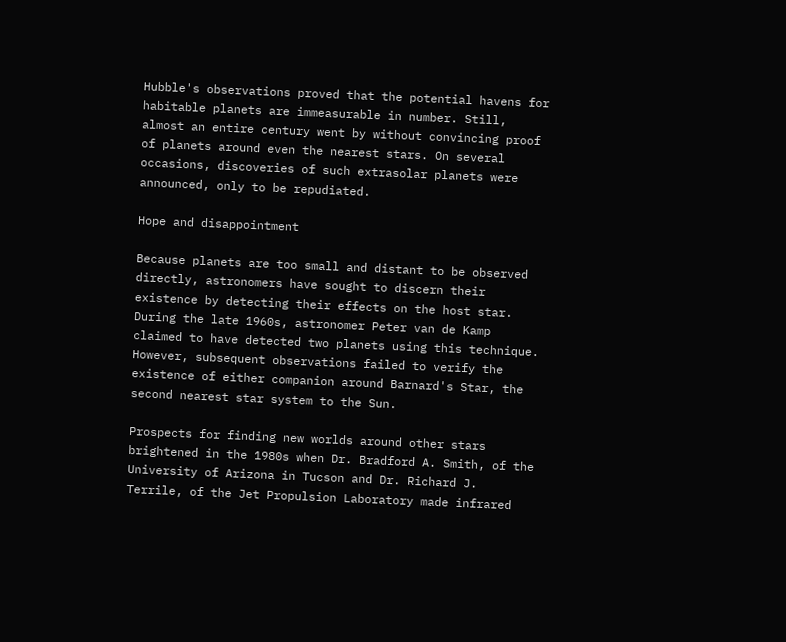Hubble's observations proved that the potential havens for habitable planets are immeasurable in number. Still, almost an entire century went by without convincing proof of planets around even the nearest stars. On several occasions, discoveries of such extrasolar planets were announced, only to be repudiated.

Hope and disappointment

Because planets are too small and distant to be observed directly, astronomers have sought to discern their existence by detecting their effects on the host star. During the late 1960s, astronomer Peter van de Kamp claimed to have detected two planets using this technique. However, subsequent observations failed to verify the existence of either companion around Barnard's Star, the second nearest star system to the Sun.

Prospects for finding new worlds around other stars brightened in the 1980s when Dr. Bradford A. Smith, of the University of Arizona in Tucson and Dr. Richard J. Terrile, of the Jet Propulsion Laboratory made infrared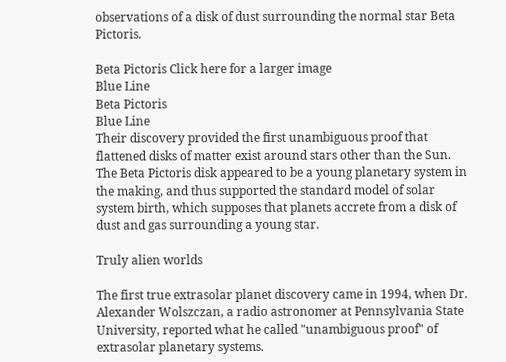observations of a disk of dust surrounding the normal star Beta Pictoris.

Beta Pictoris Click here for a larger image
Blue Line
Beta Pictoris
Blue Line
Their discovery provided the first unambiguous proof that flattened disks of matter exist around stars other than the Sun. The Beta Pictoris disk appeared to be a young planetary system in the making, and thus supported the standard model of solar system birth, which supposes that planets accrete from a disk of dust and gas surrounding a young star.

Truly alien worlds

The first true extrasolar planet discovery came in 1994, when Dr. Alexander Wolszczan, a radio astronomer at Pennsylvania State University, reported what he called "unambiguous proof" of extrasolar planetary systems.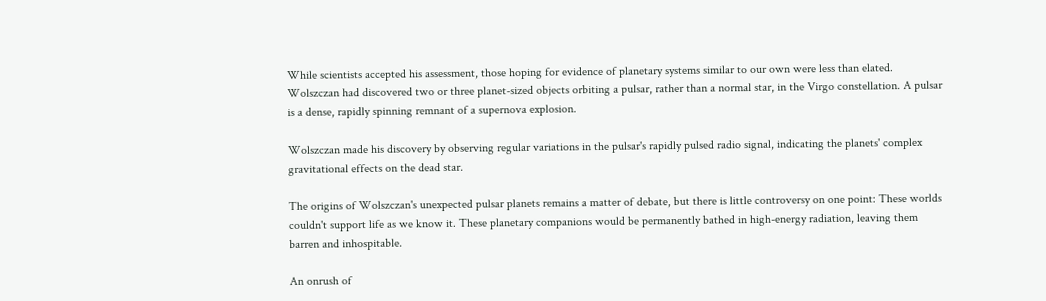While scientists accepted his assessment, those hoping for evidence of planetary systems similar to our own were less than elated. Wolszczan had discovered two or three planet-sized objects orbiting a pulsar, rather than a normal star, in the Virgo constellation. A pulsar is a dense, rapidly spinning remnant of a supernova explosion.

Wolszczan made his discovery by observing regular variations in the pulsar's rapidly pulsed radio signal, indicating the planets' complex gravitational effects on the dead star.

The origins of Wolszczan's unexpected pulsar planets remains a matter of debate, but there is little controversy on one point: These worlds couldn't support life as we know it. These planetary companions would be permanently bathed in high-energy radiation, leaving them barren and inhospitable.

An onrush of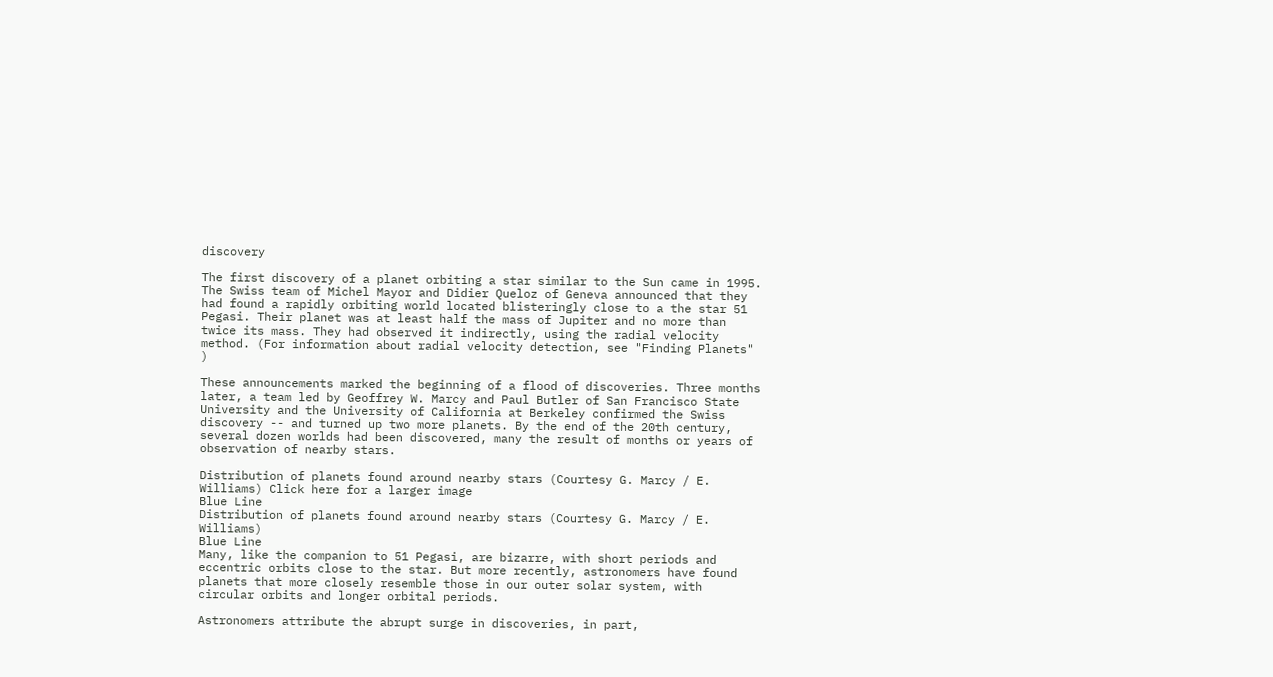discovery

The first discovery of a planet orbiting a star similar to the Sun came in 1995. The Swiss team of Michel Mayor and Didier Queloz of Geneva announced that they had found a rapidly orbiting world located blisteringly close to a the star 51 Pegasi. Their planet was at least half the mass of Jupiter and no more than twice its mass. They had observed it indirectly, using the radial velocity method. (For information about radial velocity detection, see "Finding Planets" )

These announcements marked the beginning of a flood of discoveries. Three months later, a team led by Geoffrey W. Marcy and Paul Butler of San Francisco State University and the University of California at Berkeley confirmed the Swiss discovery -- and turned up two more planets. By the end of the 20th century, several dozen worlds had been discovered, many the result of months or years of observation of nearby stars.

Distribution of planets found around nearby stars (Courtesy G. Marcy / E. Williams) Click here for a larger image
Blue Line
Distribution of planets found around nearby stars (Courtesy G. Marcy / E. Williams)
Blue Line
Many, like the companion to 51 Pegasi, are bizarre, with short periods and eccentric orbits close to the star. But more recently, astronomers have found planets that more closely resemble those in our outer solar system, with circular orbits and longer orbital periods.

Astronomers attribute the abrupt surge in discoveries, in part,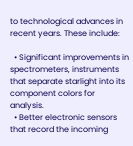to technological advances in recent years. These include:

  • Significant improvements in spectrometers, instruments that separate starlight into its component colors for analysis.
  • Better electronic sensors that record the incoming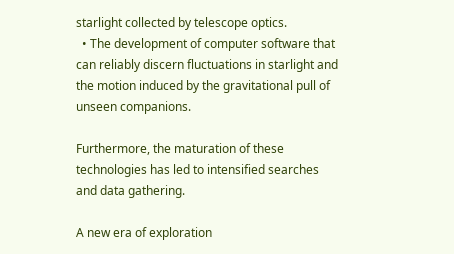starlight collected by telescope optics.
  • The development of computer software that can reliably discern fluctuations in starlight and the motion induced by the gravitational pull of unseen companions.

Furthermore, the maturation of these technologies has led to intensified searches and data gathering.

A new era of exploration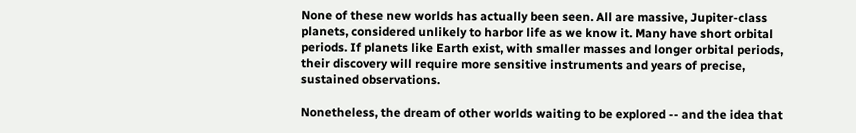None of these new worlds has actually been seen. All are massive, Jupiter-class planets, considered unlikely to harbor life as we know it. Many have short orbital periods. If planets like Earth exist, with smaller masses and longer orbital periods, their discovery will require more sensitive instruments and years of precise, sustained observations.

Nonetheless, the dream of other worlds waiting to be explored -- and the idea that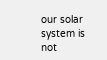our solar system is not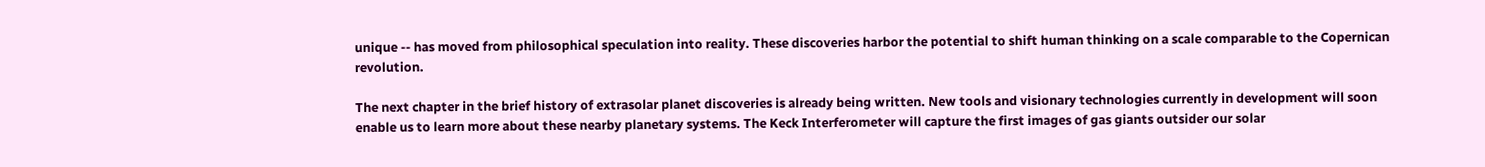unique -- has moved from philosophical speculation into reality. These discoveries harbor the potential to shift human thinking on a scale comparable to the Copernican revolution.

The next chapter in the brief history of extrasolar planet discoveries is already being written. New tools and visionary technologies currently in development will soon enable us to learn more about these nearby planetary systems. The Keck Interferometer will capture the first images of gas giants outsider our solar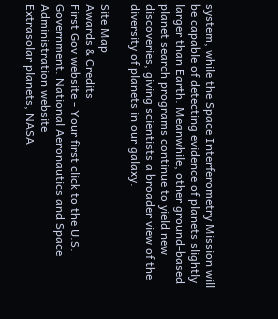system, while the Space Interferometry Mission will be capable of detecting evidence of planets slightly larger than Earth. Meanwhile, other ground-based planet search programs continue to yield new discoveries, giving scientists a broader view of the diversity of planets in our galaxy.

Site Map
Awards & Credits
First Gov website - Your first click to the U.S. Government. National Aeronautics and Space Administration website
Extrasolar planets, NASA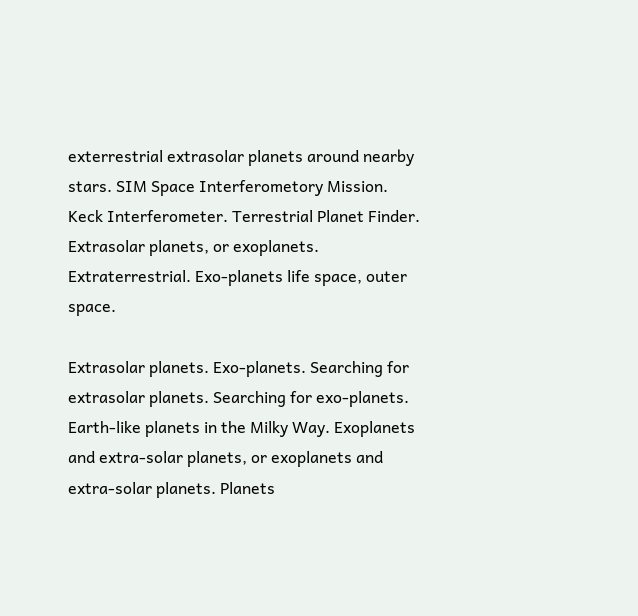exterrestrial extrasolar planets around nearby stars. SIM Space Interferometory Mission. Keck Interferometer. Terrestrial Planet Finder. Extrasolar planets, or exoplanets. Extraterrestrial. Exo-planets life space, outer space.

Extrasolar planets. Exo-planets. Searching for extrasolar planets. Searching for exo-planets. Earth-like planets in the Milky Way. Exoplanets and extra-solar planets, or exoplanets and extra-solar planets. Planets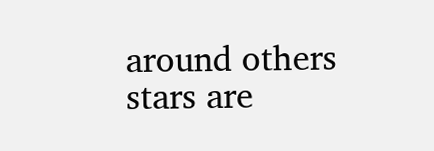around others stars are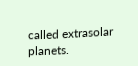called extrasolar planets.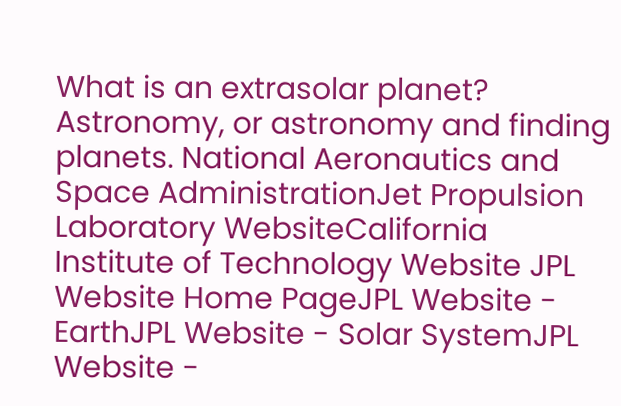What is an extrasolar planet? Astronomy, or astronomy and finding planets. National Aeronautics and Space AdministrationJet Propulsion Laboratory WebsiteCalifornia Institute of Technology Website JPL Website Home PageJPL Website - EarthJPL Website - Solar SystemJPL Website -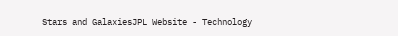Stars and GalaxiesJPL Website - Technology